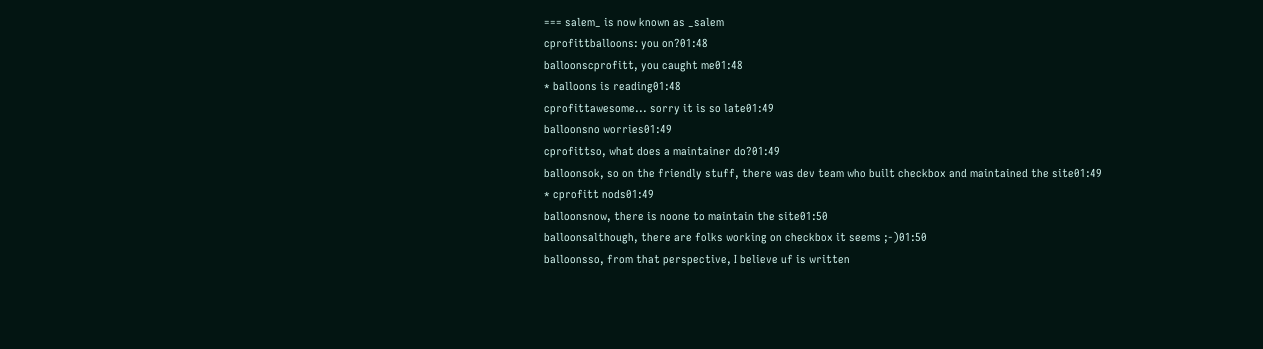=== salem_ is now known as _salem
cprofittballoons: you on?01:48
balloonscprofitt, you caught me01:48
* balloons is reading01:48
cprofittawesome... sorry it is so late01:49
balloonsno worries01:49
cprofittso, what does a maintainer do?01:49
balloonsok, so on the friendly stuff, there was dev team who built checkbox and maintained the site01:49
* cprofitt nods01:49
balloonsnow, there is noone to maintain the site01:50
balloonsalthough, there are folks working on checkbox it seems ;-)01:50
balloonsso, from that perspective, I believe uf is written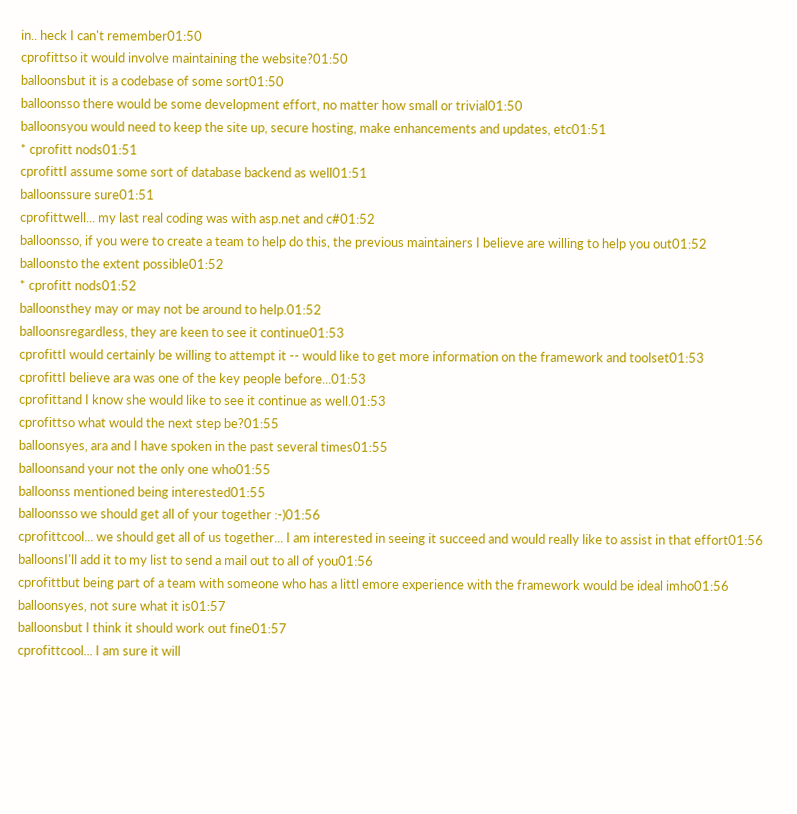in.. heck I can't remember01:50
cprofittso it would involve maintaining the website?01:50
balloonsbut it is a codebase of some sort01:50
balloonsso there would be some development effort, no matter how small or trivial01:50
balloonsyou would need to keep the site up, secure hosting, make enhancements and updates, etc01:51
* cprofitt nods01:51
cprofittI assume some sort of database backend as well01:51
balloonssure sure01:51
cprofittwell... my last real coding was with asp.net and c#01:52
balloonsso, if you were to create a team to help do this, the previous maintainers I believe are willing to help you out01:52
balloonsto the extent possible01:52
* cprofitt nods01:52
balloonsthey may or may not be around to help.01:52
balloonsregardless, they are keen to see it continue01:53
cprofittI would certainly be willing to attempt it -- would like to get more information on the framework and toolset01:53
cprofittI believe ara was one of the key people before...01:53
cprofittand I know she would like to see it continue as well.01:53
cprofittso what would the next step be?01:55
balloonsyes, ara and I have spoken in the past several times01:55
balloonsand your not the only one who01:55
balloonss mentioned being interested01:55
balloonsso we should get all of your together :-)01:56
cprofittcool... we should get all of us together... I am interested in seeing it succeed and would really like to assist in that effort01:56
balloonsI'll add it to my list to send a mail out to all of you01:56
cprofittbut being part of a team with someone who has a littl emore experience with the framework would be ideal imho01:56
balloonsyes, not sure what it is01:57
balloonsbut I think it should work out fine01:57
cprofittcool... I am sure it will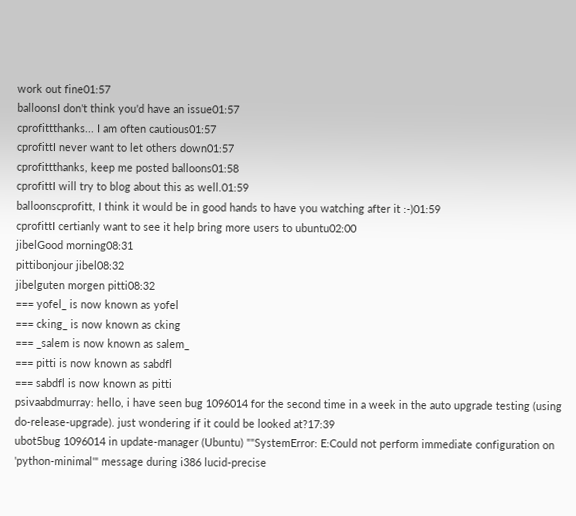work out fine01:57
balloonsI don't think you'd have an issue01:57
cprofittthanks... I am often cautious01:57
cprofittI never want to let others down01:57
cprofittthanks, keep me posted balloons01:58
cprofittI will try to blog about this as well.01:59
balloonscprofitt, I think it would be in good hands to have you watching after it :-)01:59
cprofittI certianly want to see it help bring more users to ubuntu02:00
jibelGood morning08:31
pittibonjour jibel08:32
jibelguten morgen pitti08:32
=== yofel_ is now known as yofel
=== cking_ is now known as cking
=== _salem is now known as salem_
=== pitti is now known as sabdfl
=== sabdfl is now known as pitti
psivaabdmurray: hello, i have seen bug 1096014 for the second time in a week in the auto upgrade testing (using do-release-upgrade). just wondering if it could be looked at?17:39
ubot5bug 1096014 in update-manager (Ubuntu) ""SystemError: E:Could not perform immediate configuration on 'python-minimal'" message during i386 lucid-precise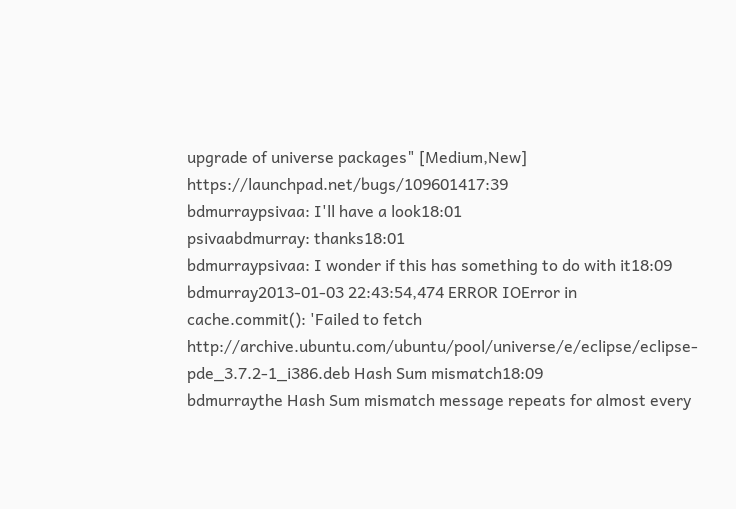upgrade of universe packages" [Medium,New] https://launchpad.net/bugs/109601417:39
bdmurraypsivaa: I'll have a look18:01
psivaabdmurray: thanks18:01
bdmurraypsivaa: I wonder if this has something to do with it18:09
bdmurray2013-01-03 22:43:54,474 ERROR IOError in cache.commit(): 'Failed to fetch http://archive.ubuntu.com/ubuntu/pool/universe/e/eclipse/eclipse-pde_3.7.2-1_i386.deb Hash Sum mismatch18:09
bdmurraythe Hash Sum mismatch message repeats for almost every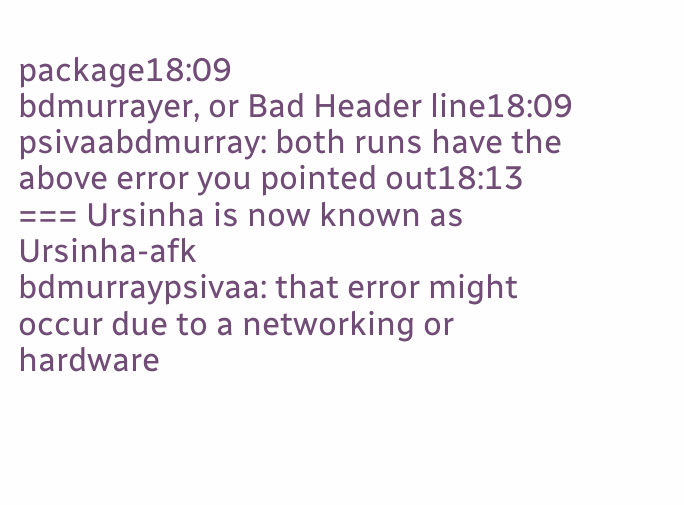package18:09
bdmurrayer, or Bad Header line18:09
psivaabdmurray: both runs have the above error you pointed out18:13
=== Ursinha is now known as Ursinha-afk
bdmurraypsivaa: that error might occur due to a networking or hardware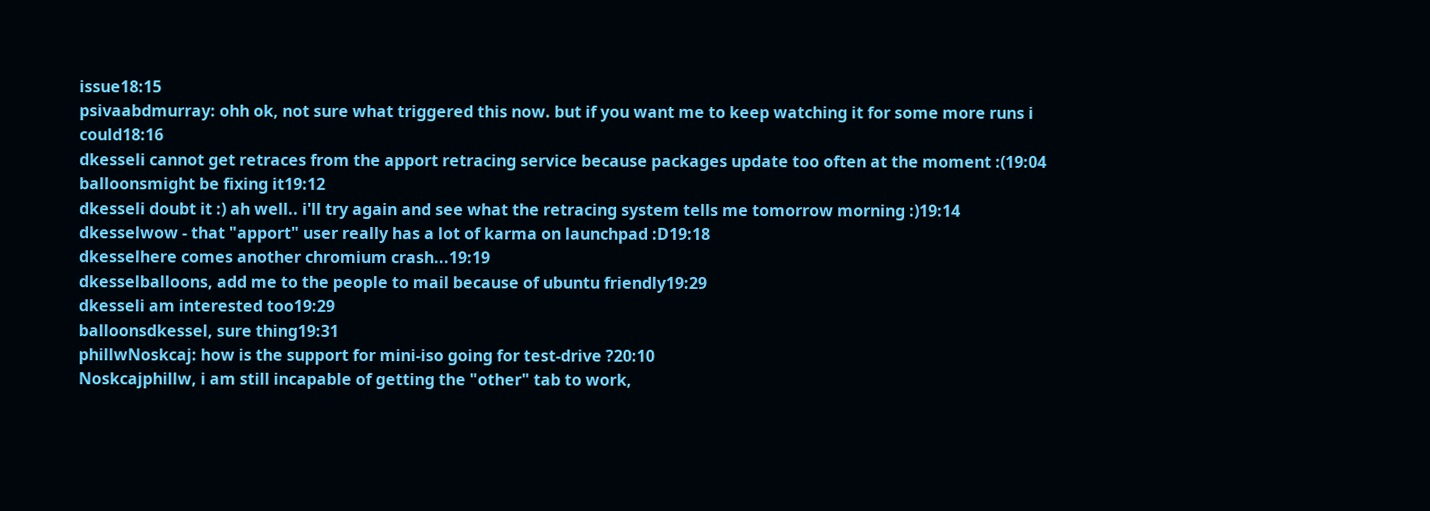issue18:15
psivaabdmurray: ohh ok, not sure what triggered this now. but if you want me to keep watching it for some more runs i could18:16
dkesseli cannot get retraces from the apport retracing service because packages update too often at the moment :(19:04
balloonsmight be fixing it19:12
dkesseli doubt it :) ah well.. i'll try again and see what the retracing system tells me tomorrow morning :)19:14
dkesselwow - that "apport" user really has a lot of karma on launchpad :D19:18
dkesselhere comes another chromium crash...19:19
dkesselballoons, add me to the people to mail because of ubuntu friendly19:29
dkesseli am interested too19:29
balloonsdkessel, sure thing19:31
phillwNoskcaj: how is the support for mini-iso going for test-drive ?20:10
Noskcajphillw, i am still incapable of getting the "other" tab to work,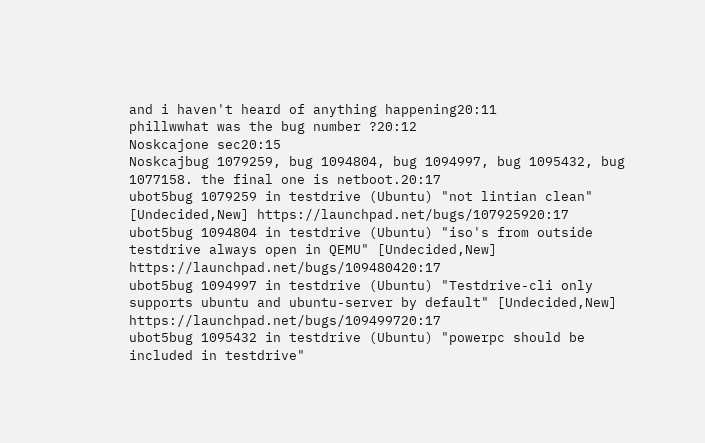and i haven't heard of anything happening20:11
phillwwhat was the bug number ?20:12
Noskcajone sec20:15
Noskcajbug 1079259, bug 1094804, bug 1094997, bug 1095432, bug 1077158. the final one is netboot.20:17
ubot5bug 1079259 in testdrive (Ubuntu) "not lintian clean" [Undecided,New] https://launchpad.net/bugs/107925920:17
ubot5bug 1094804 in testdrive (Ubuntu) "iso's from outside testdrive always open in QEMU" [Undecided,New] https://launchpad.net/bugs/109480420:17
ubot5bug 1094997 in testdrive (Ubuntu) "Testdrive-cli only supports ubuntu and ubuntu-server by default" [Undecided,New] https://launchpad.net/bugs/109499720:17
ubot5bug 1095432 in testdrive (Ubuntu) "powerpc should be included in testdrive"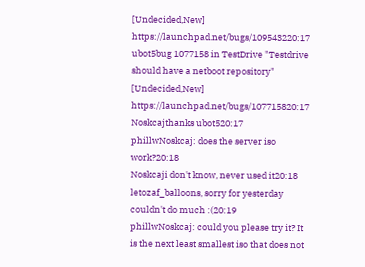[Undecided,New] https://launchpad.net/bugs/109543220:17
ubot5bug 1077158 in TestDrive "Testdrive should have a netboot repository" [Undecided,New] https://launchpad.net/bugs/107715820:17
Noskcajthanks ubot520:17
phillwNoskcaj: does the server iso work?20:18
Noskcaji don't know, never used it20:18
letozaf_balloons, sorry for yesterday couldn't do much :(20:19
phillwNoskcaj: could you please try it? It is the next least smallest iso that does not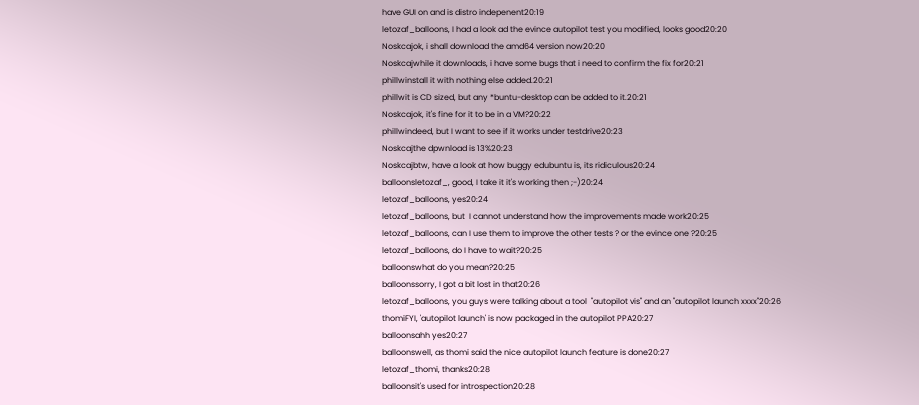have GUI on and is distro indepenent20:19
letozaf_balloons, I had a look ad the evince autopilot test you modified, looks good20:20
Noskcajok, i shall download the amd64 version now20:20
Noskcajwhile it downloads, i have some bugs that i need to confirm the fix for20:21
phillwinstall it with nothing else added.20:21
phillwit is CD sized, but any *buntu-desktop can be added to it.20:21
Noskcajok, it's fine for it to be in a VM?20:22
phillwindeed, but I want to see if it works under testdrive20:23
Noskcajthe dpwnload is 13%20:23
Noskcajbtw, have a look at how buggy edubuntu is, its ridiculous20:24
balloonsletozaf_, good, I take it it's working then ;-)20:24
letozaf_balloons, yes20:24
letozaf_balloons, but  I cannot understand how the improvements made work20:25
letozaf_balloons, can I use them to improve the other tests ? or the evince one ?20:25
letozaf_balloons, do I have to wait?20:25
balloonswhat do you mean?20:25
balloonssorry, I got a bit lost in that20:26
letozaf_balloons, you guys were talking about a tool  "autopilot vis" and an "autopilot launch xxxx"20:26
thomiFYI, 'autopilot launch' is now packaged in the autopilot PPA20:27
balloonsahh yes20:27
balloonswell, as thomi said the nice autopilot launch feature is done20:27
letozaf_thomi, thanks20:28
balloonsit's used for introspection20:28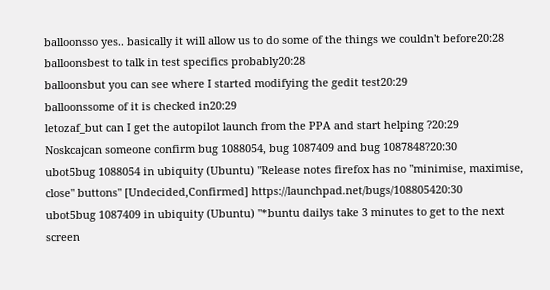balloonsso yes.. basically it will allow us to do some of the things we couldn't before20:28
balloonsbest to talk in test specifics probably20:28
balloonsbut you can see where I started modifying the gedit test20:29
balloonssome of it is checked in20:29
letozaf_but can I get the autopilot launch from the PPA and start helping ?20:29
Noskcajcan someone confirm bug 1088054, bug 1087409 and bug 1087848?20:30
ubot5bug 1088054 in ubiquity (Ubuntu) "Release notes firefox has no "minimise, maximise, close" buttons" [Undecided,Confirmed] https://launchpad.net/bugs/108805420:30
ubot5bug 1087409 in ubiquity (Ubuntu) "*buntu dailys take 3 minutes to get to the next screen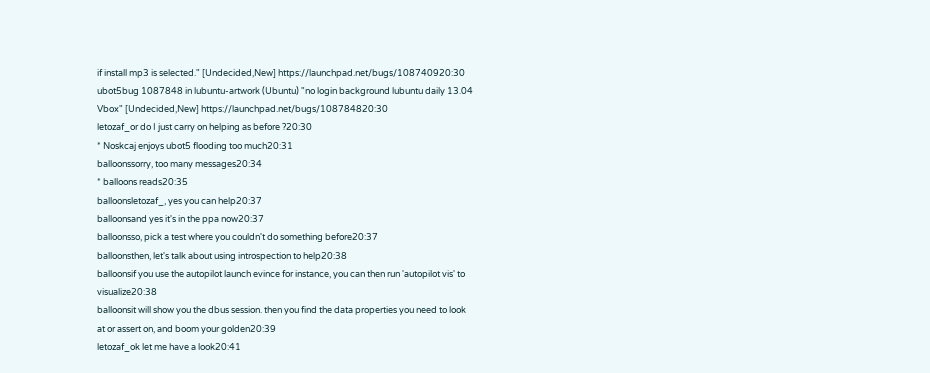if install mp3 is selected." [Undecided,New] https://launchpad.net/bugs/108740920:30
ubot5bug 1087848 in lubuntu-artwork (Ubuntu) "no login background lubuntu daily 13.04 Vbox" [Undecided,New] https://launchpad.net/bugs/108784820:30
letozaf_or do I just carry on helping as before ?20:30
* Noskcaj enjoys ubot5 flooding too much20:31
balloonssorry, too many messages20:34
* balloons reads20:35
balloonsletozaf_, yes you can help20:37
balloonsand yes it's in the ppa now20:37
balloonsso, pick a test where you couldn't do something before20:37
balloonsthen, let's talk about using introspection to help20:38
balloonsif you use the autopilot launch evince for instance, you can then run 'autopilot vis' to visualize20:38
balloonsit will show you the dbus session. then you find the data properties you need to look at or assert on, and boom your golden20:39
letozaf_ok let me have a look20:41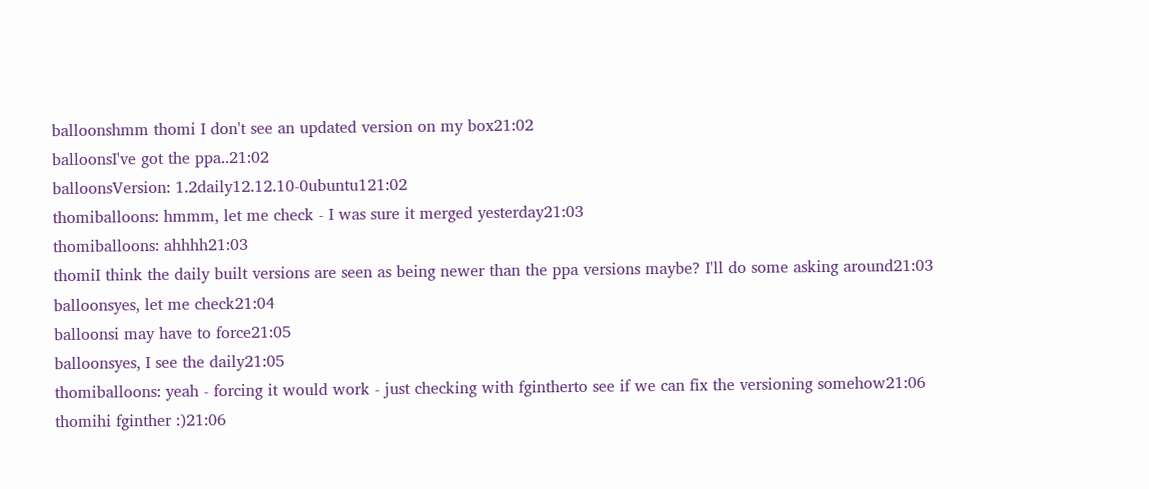balloonshmm thomi I don't see an updated version on my box21:02
balloonsI've got the ppa..21:02
balloonsVersion: 1.2daily12.12.10-0ubuntu121:02
thomiballoons: hmmm, let me check - I was sure it merged yesterday21:03
thomiballoons: ahhhh21:03
thomiI think the daily built versions are seen as being newer than the ppa versions maybe? I'll do some asking around21:03
balloonsyes, let me check21:04
balloonsi may have to force21:05
balloonsyes, I see the daily21:05
thomiballoons: yeah - forcing it would work - just checking with fgintherto see if we can fix the versioning somehow21:06
thomihi fginther :)21:06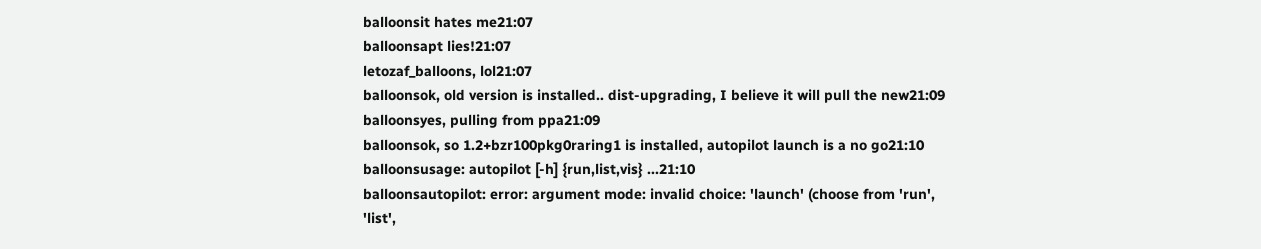balloonsit hates me21:07
balloonsapt lies!21:07
letozaf_balloons, lol21:07
balloonsok, old version is installed.. dist-upgrading, I believe it will pull the new21:09
balloonsyes, pulling from ppa21:09
balloonsok, so 1.2+bzr100pkg0raring1 is installed, autopilot launch is a no go21:10
balloonsusage: autopilot [-h] {run,list,vis} ...21:10
balloonsautopilot: error: argument mode: invalid choice: 'launch' (choose from 'run', 'list',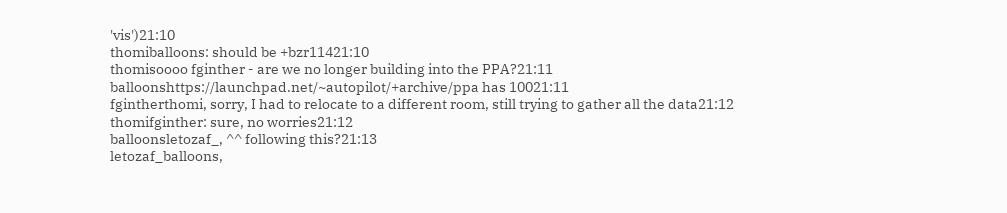'vis')21:10
thomiballoons: should be +bzr11421:10
thomisoooo fginther - are we no longer building into the PPA?21:11
balloonshttps://launchpad.net/~autopilot/+archive/ppa has 10021:11
fgintherthomi, sorry, I had to relocate to a different room, still trying to gather all the data21:12
thomifginther: sure, no worries21:12
balloonsletozaf_, ^^ following this?21:13
letozaf_balloons,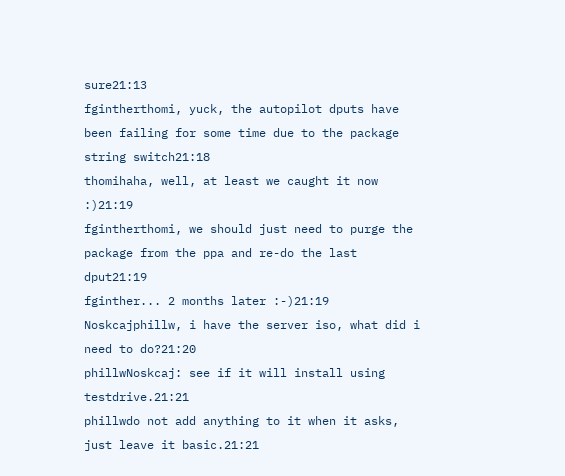sure21:13
fgintherthomi, yuck, the autopilot dputs have been failing for some time due to the package string switch21:18
thomihaha, well, at least we caught it now :)21:19
fgintherthomi, we should just need to purge the package from the ppa and re-do the last dput21:19
fginther... 2 months later :-)21:19
Noskcajphillw, i have the server iso, what did i need to do?21:20
phillwNoskcaj: see if it will install using testdrive.21:21
phillwdo not add anything to it when it asks, just leave it basic.21:21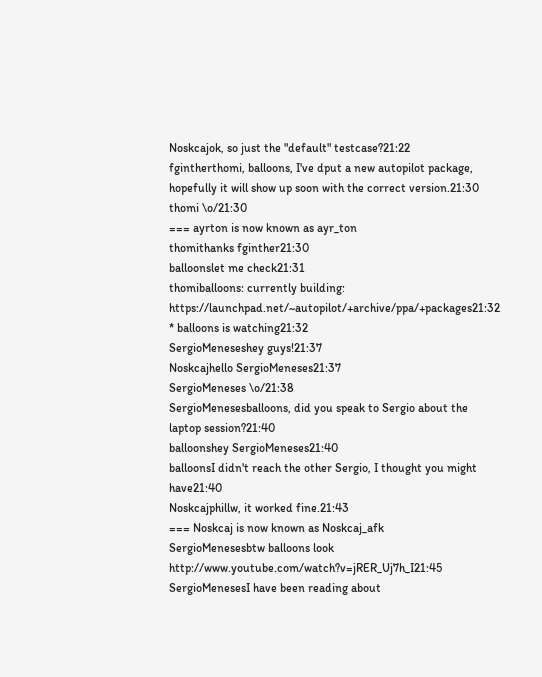Noskcajok, so just the "default" testcase?21:22
fgintherthomi, balloons, I've dput a new autopilot package, hopefully it will show up soon with the correct version.21:30
thomi \o/21:30
=== ayrton is now known as ayr_ton
thomithanks fginther21:30
balloonslet me check21:31
thomiballoons: currently building: https://launchpad.net/~autopilot/+archive/ppa/+packages21:32
* balloons is watching21:32
SergioMeneseshey guys!21:37
Noskcajhello SergioMeneses21:37
SergioMeneses \o/21:38
SergioMenesesballoons, did you speak to Sergio about the laptop session?21:40
balloonshey SergioMeneses21:40
balloonsI didn't reach the other Sergio, I thought you might have21:40
Noskcajphillw, it worked fine.21:43
=== Noskcaj is now known as Noskcaj_afk
SergioMenesesbtw balloons look http://www.youtube.com/watch?v=jRER_Uj7h_I21:45
SergioMenesesI have been reading about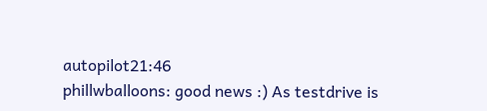autopilot21:46
phillwballoons: good news :) As testdrive is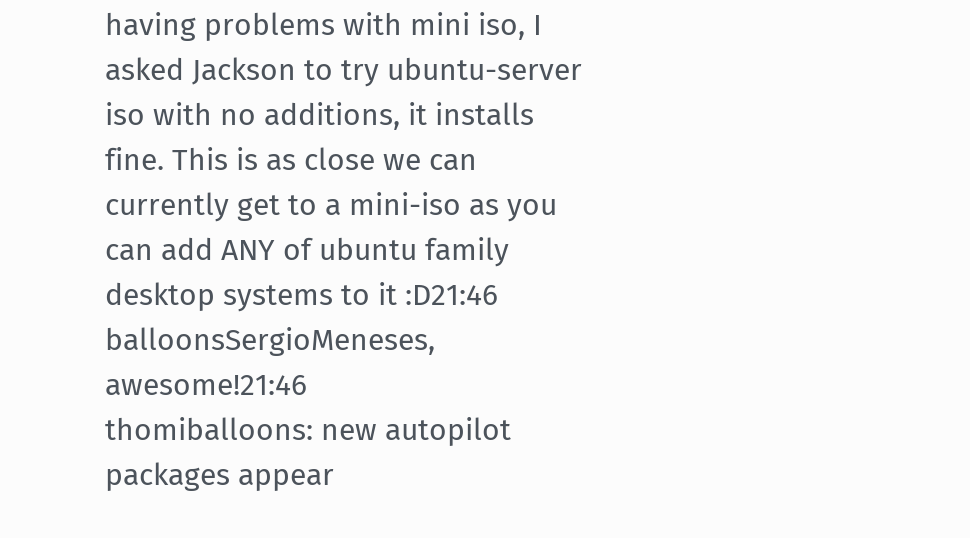having problems with mini iso, I asked Jackson to try ubuntu-server iso with no additions, it installs fine. This is as close we can currently get to a mini-iso as you can add ANY of ubuntu family desktop systems to it :D21:46
balloonsSergioMeneses, awesome!21:46
thomiballoons: new autopilot packages appear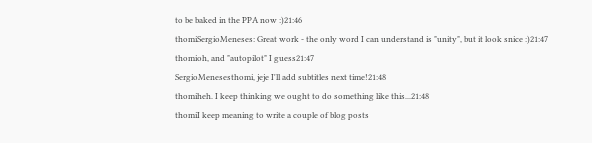to be baked in the PPA now :)21:46
thomiSergioMeneses: Great work - the only word I can understand is "unity", but it look snice :)21:47
thomioh, and "autopilot" I guess21:47
SergioMenesesthomi, jeje I'll add subtitles next time!21:48
thomiheh. I keep thinking we ought to do something like this...21:48
thomiI keep meaning to write a couple of blog posts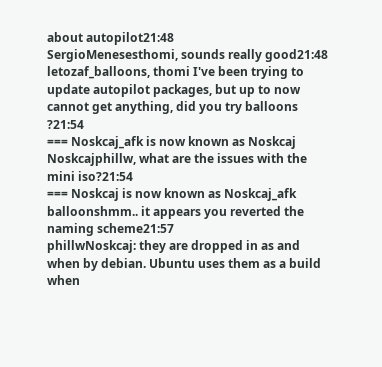about autopilot21:48
SergioMenesesthomi, sounds really good21:48
letozaf_balloons, thomi I've been trying to update autopilot packages, but up to now cannot get anything, did you try balloons ?21:54
=== Noskcaj_afk is now known as Noskcaj
Noskcajphillw, what are the issues with the mini iso?21:54
=== Noskcaj is now known as Noskcaj_afk
balloonshmm.. it appears you reverted the naming scheme21:57
phillwNoskcaj: they are dropped in as and when by debian. Ubuntu uses them as a build when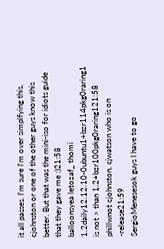it all passes. I'm sure I'm over simplfying this, cjohnston or one of the other guys know this better. But that was the mini-iso for idiots guide that they gave me :)21:58
balloonsyea letozaf_ thomi 1.2daily12.12.10-0ubuntu1+bzr114pkg0raring1 is not > than 1.2+bzr100pkg0raring121:58
phillwnot cjohnston, cjwatson who is on -release21:59
SergioMenesesok guys I have to go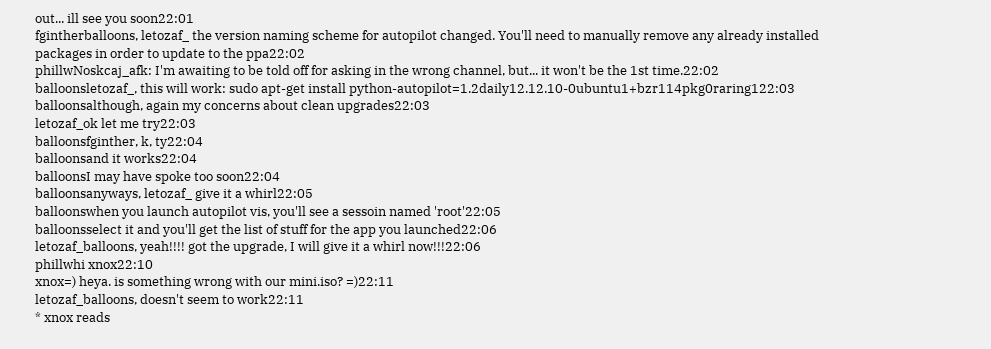out... ill see you soon22:01
fgintherballoons, letozaf_ the version naming scheme for autopilot changed. You'll need to manually remove any already installed packages in order to update to the ppa22:02
phillwNoskcaj_afk: I'm awaiting to be told off for asking in the wrong channel, but... it won't be the 1st time.22:02
balloonsletozaf_, this will work: sudo apt-get install python-autopilot=1.2daily12.12.10-0ubuntu1+bzr114pkg0raring122:03
balloonsalthough, again my concerns about clean upgrades22:03
letozaf_ok let me try22:03
balloonsfginther, k, ty22:04
balloonsand it works22:04
balloonsI may have spoke too soon22:04
balloonsanyways, letozaf_ give it a whirl22:05
balloonswhen you launch autopilot vis, you'll see a sessoin named 'root'22:05
balloonsselect it and you'll get the list of stuff for the app you launched22:06
letozaf_balloons, yeah!!!! got the upgrade, I will give it a whirl now!!!22:06
phillwhi xnox22:10
xnox=) heya. is something wrong with our mini.iso? =)22:11
letozaf_balloons, doesn't seem to work22:11
* xnox reads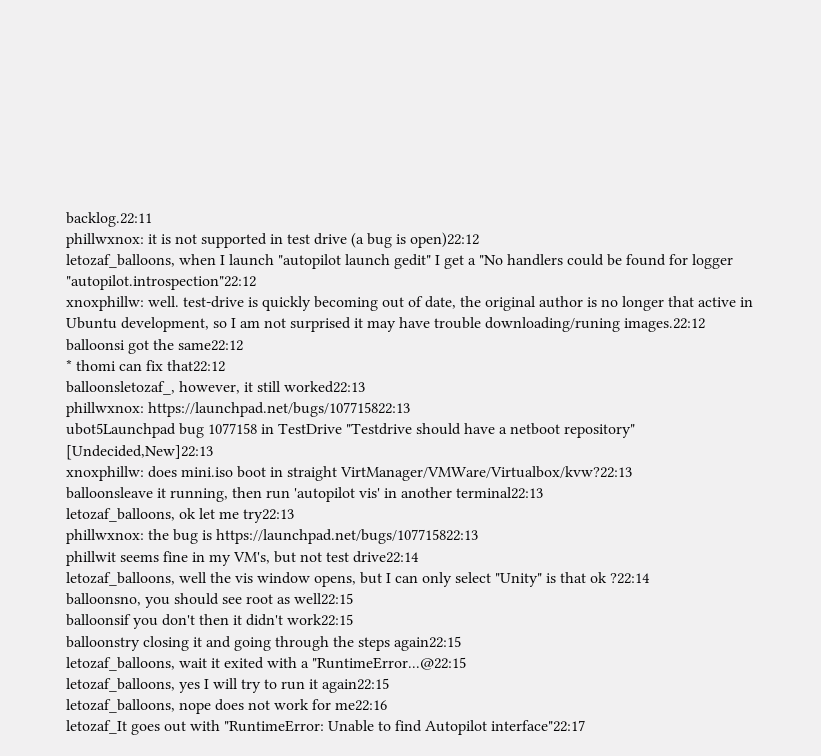backlog.22:11
phillwxnox: it is not supported in test drive (a bug is open)22:12
letozaf_balloons, when I launch "autopilot launch gedit" I get a "No handlers could be found for logger "autopilot.introspection"22:12
xnoxphillw: well. test-drive is quickly becoming out of date, the original author is no longer that active in Ubuntu development, so I am not surprised it may have trouble downloading/runing images.22:12
balloonsi got the same22:12
* thomi can fix that22:12
balloonsletozaf_, however, it still worked22:13
phillwxnox: https://launchpad.net/bugs/107715822:13
ubot5Launchpad bug 1077158 in TestDrive "Testdrive should have a netboot repository" [Undecided,New]22:13
xnoxphillw: does mini.iso boot in straight VirtManager/VMWare/Virtualbox/kvw?22:13
balloonsleave it running, then run 'autopilot vis' in another terminal22:13
letozaf_balloons, ok let me try22:13
phillwxnox: the bug is https://launchpad.net/bugs/107715822:13
phillwit seems fine in my VM's, but not test drive22:14
letozaf_balloons, well the vis window opens, but I can only select "Unity" is that ok ?22:14
balloonsno, you should see root as well22:15
balloonsif you don't then it didn't work22:15
balloonstry closing it and going through the steps again22:15
letozaf_balloons, wait it exited with a "RuntimeError...@22:15
letozaf_balloons, yes I will try to run it again22:15
letozaf_balloons, nope does not work for me22:16
letozaf_It goes out with "RuntimeError: Unable to find Autopilot interface"22:17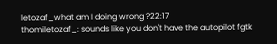letozaf_what am I doing wrong ?22:17
thomiletozaf_: sounds like you don't have the autopilot fgtk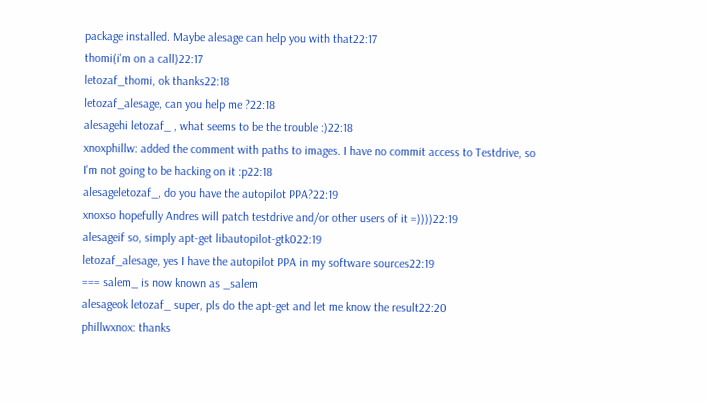package installed. Maybe alesage can help you with that22:17
thomi(i'm on a call)22:17
letozaf_thomi, ok thanks22:18
letozaf_alesage, can you help me ?22:18
alesagehi letozaf_ , what seems to be the trouble :)22:18
xnoxphillw: added the comment with paths to images. I have no commit access to Testdrive, so I'm not going to be hacking on it :p22:18
alesageletozaf_, do you have the autopilot PPA?22:19
xnoxso hopefully Andres will patch testdrive and/or other users of it =))))22:19
alesageif so, simply apt-get libautopilot-gtk022:19
letozaf_alesage, yes I have the autopilot PPA in my software sources22:19
=== salem_ is now known as _salem
alesageok letozaf_ super, pls do the apt-get and let me know the result22:20
phillwxnox: thanks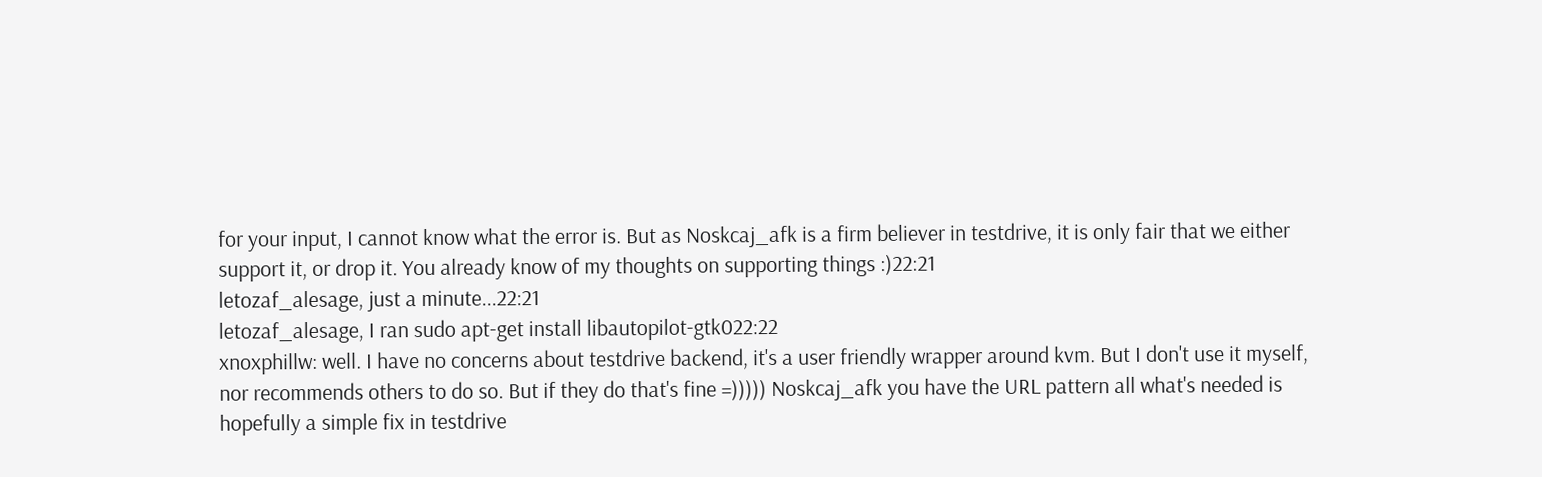for your input, I cannot know what the error is. But as Noskcaj_afk is a firm believer in testdrive, it is only fair that we either support it, or drop it. You already know of my thoughts on supporting things :)22:21
letozaf_alesage, just a minute...22:21
letozaf_alesage, I ran sudo apt-get install libautopilot-gtk022:22
xnoxphillw: well. I have no concerns about testdrive backend, it's a user friendly wrapper around kvm. But I don't use it myself, nor recommends others to do so. But if they do that's fine =))))) Noskcaj_afk you have the URL pattern all what's needed is hopefully a simple fix in testdrive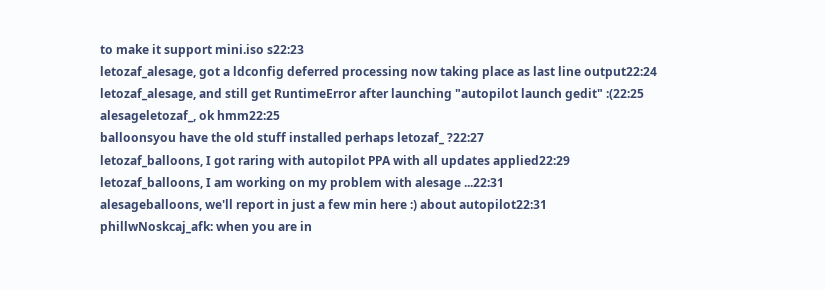to make it support mini.iso s22:23
letozaf_alesage, got a ldconfig deferred processing now taking place as last line output22:24
letozaf_alesage, and still get RuntimeError after launching "autopilot launch gedit" :(22:25
alesageletozaf_, ok hmm22:25
balloonsyou have the old stuff installed perhaps letozaf_ ?22:27
letozaf_balloons, I got raring with autopilot PPA with all updates applied22:29
letozaf_balloons, I am working on my problem with alesage ...22:31
alesageballoons, we'll report in just a few min here :) about autopilot22:31
phillwNoskcaj_afk: when you are in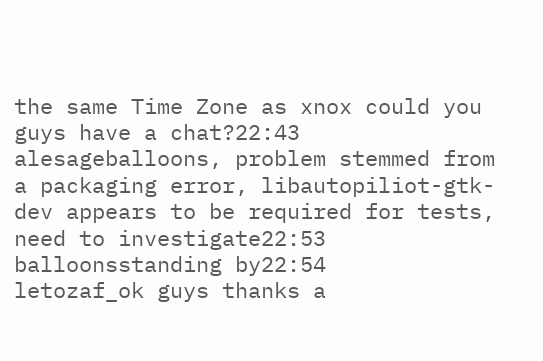the same Time Zone as xnox could you guys have a chat?22:43
alesageballoons, problem stemmed from a packaging error, libautopiliot-gtk-dev appears to be required for tests, need to investigate22:53
balloonsstanding by22:54
letozaf_ok guys thanks a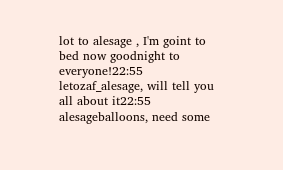lot to alesage , I'm goint to bed now goodnight to everyone!22:55
letozaf_alesage, will tell you all about it22:55
alesageballoons, need some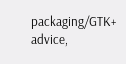packaging/GTK+ advice,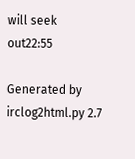will seek out22:55

Generated by irclog2html.py 2.7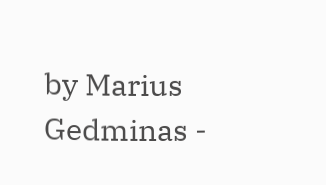by Marius Gedminas -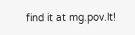find it at mg.pov.lt!